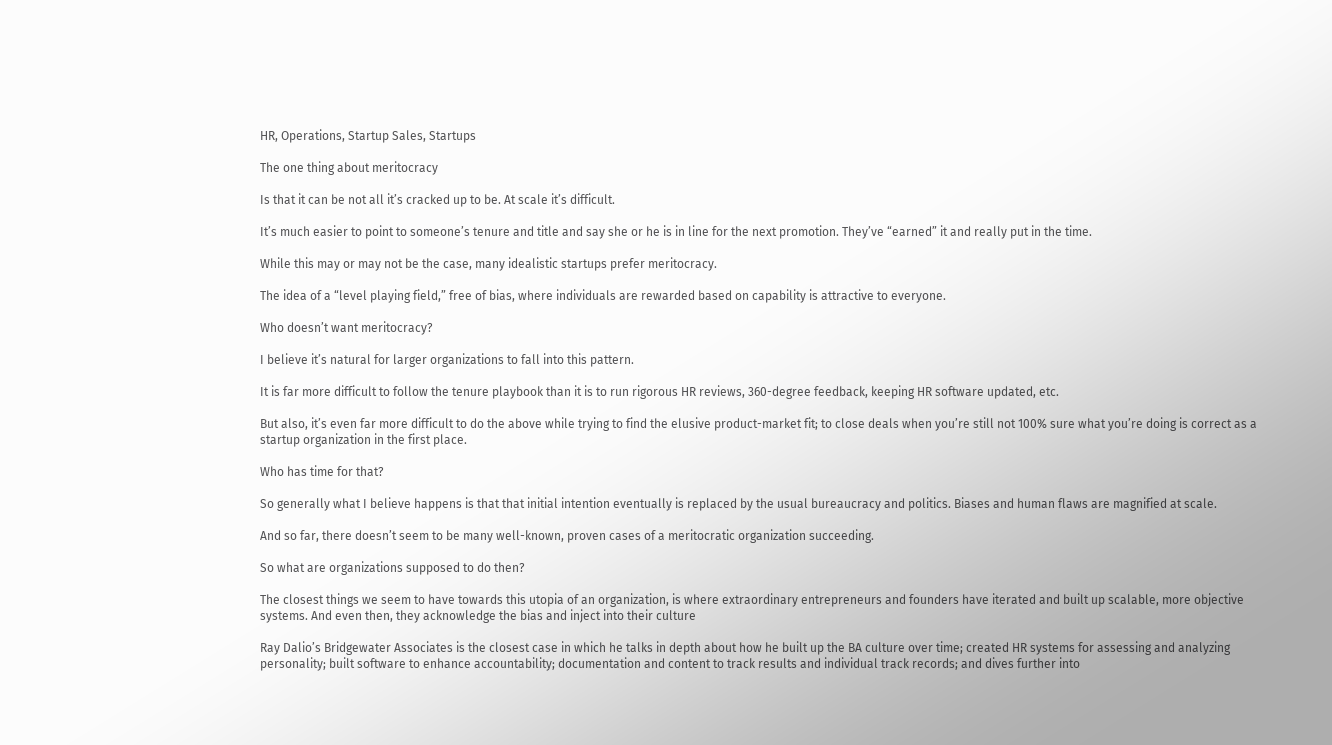HR, Operations, Startup Sales, Startups

The one thing about meritocracy

Is that it can be not all it’s cracked up to be. At scale it’s difficult.

It’s much easier to point to someone’s tenure and title and say she or he is in line for the next promotion. They’ve “earned” it and really put in the time.

While this may or may not be the case, many idealistic startups prefer meritocracy.

The idea of a “level playing field,” free of bias, where individuals are rewarded based on capability is attractive to everyone.

Who doesn’t want meritocracy?

I believe it’s natural for larger organizations to fall into this pattern.

It is far more difficult to follow the tenure playbook than it is to run rigorous HR reviews, 360-degree feedback, keeping HR software updated, etc.

But also, it’s even far more difficult to do the above while trying to find the elusive product-market fit; to close deals when you’re still not 100% sure what you’re doing is correct as a startup organization in the first place.

Who has time for that?

So generally what I believe happens is that that initial intention eventually is replaced by the usual bureaucracy and politics. Biases and human flaws are magnified at scale.

And so far, there doesn’t seem to be many well-known, proven cases of a meritocratic organization succeeding.

So what are organizations supposed to do then?

The closest things we seem to have towards this utopia of an organization, is where extraordinary entrepreneurs and founders have iterated and built up scalable, more objective systems. And even then, they acknowledge the bias and inject into their culture

Ray Dalio’s Bridgewater Associates is the closest case in which he talks in depth about how he built up the BA culture over time; created HR systems for assessing and analyzing personality; built software to enhance accountability; documentation and content to track results and individual track records; and dives further into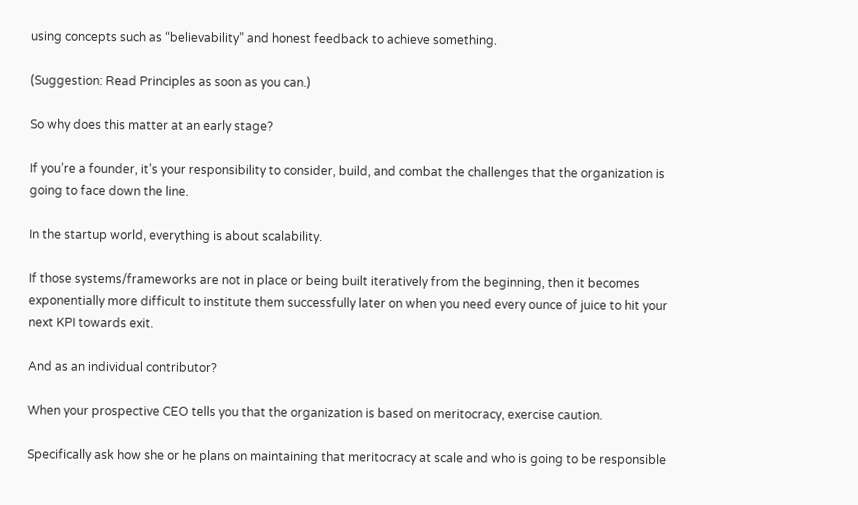using concepts such as “believability” and honest feedback to achieve something.

(Suggestion: Read Principles as soon as you can.)

So why does this matter at an early stage?

If you’re a founder, it’s your responsibility to consider, build, and combat the challenges that the organization is going to face down the line.

In the startup world, everything is about scalability.

If those systems/frameworks are not in place or being built iteratively from the beginning, then it becomes exponentially more difficult to institute them successfully later on when you need every ounce of juice to hit your next KPI towards exit.

And as an individual contributor?

When your prospective CEO tells you that the organization is based on meritocracy, exercise caution.

Specifically ask how she or he plans on maintaining that meritocracy at scale and who is going to be responsible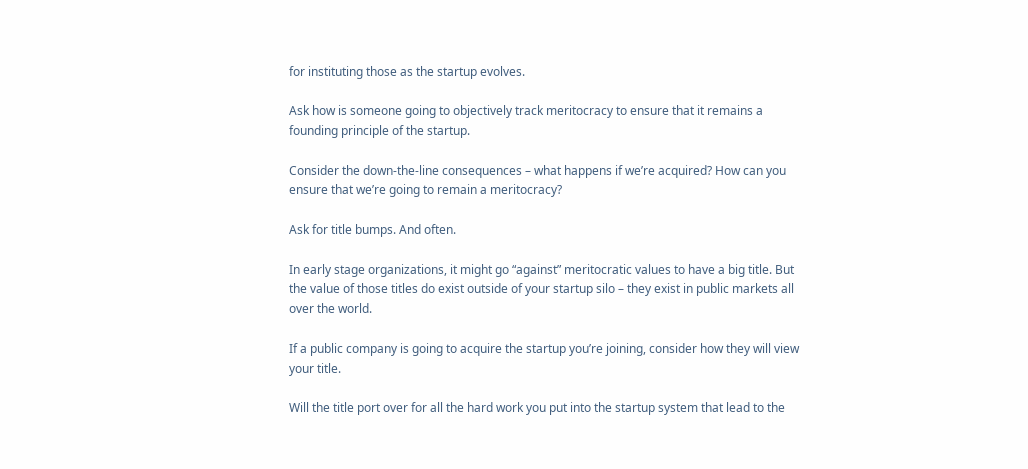for instituting those as the startup evolves.

Ask how is someone going to objectively track meritocracy to ensure that it remains a founding principle of the startup.

Consider the down-the-line consequences – what happens if we’re acquired? How can you ensure that we’re going to remain a meritocracy?

Ask for title bumps. And often.

In early stage organizations, it might go “against” meritocratic values to have a big title. But the value of those titles do exist outside of your startup silo – they exist in public markets all over the world.

If a public company is going to acquire the startup you’re joining, consider how they will view your title.

Will the title port over for all the hard work you put into the startup system that lead to the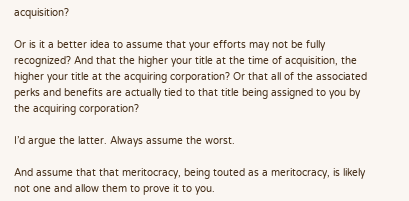acquisition?

Or is it a better idea to assume that your efforts may not be fully recognized? And that the higher your title at the time of acquisition, the higher your title at the acquiring corporation? Or that all of the associated perks and benefits are actually tied to that title being assigned to you by the acquiring corporation?

I’d argue the latter. Always assume the worst.

And assume that that meritocracy, being touted as a meritocracy, is likely not one and allow them to prove it to you.